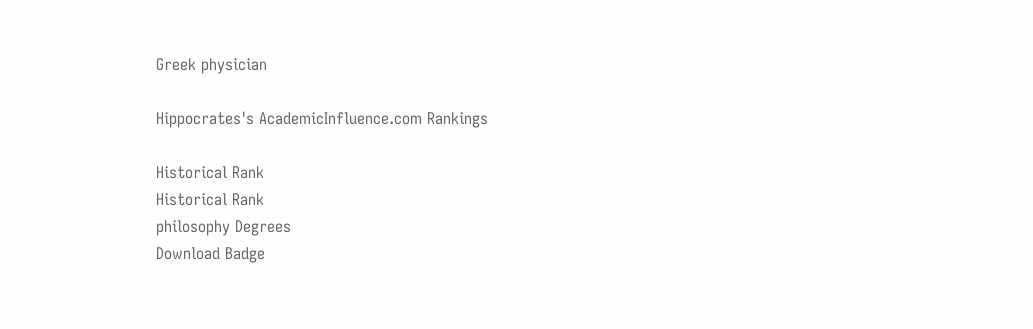Greek physician

Hippocrates's AcademicInfluence.com Rankings

Historical Rank
Historical Rank
philosophy Degrees
Download Badge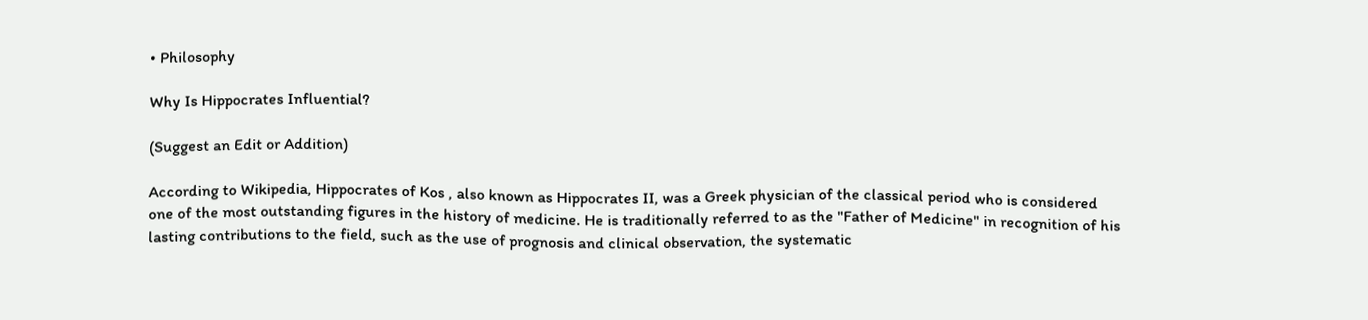• Philosophy

Why Is Hippocrates Influential?

(Suggest an Edit or Addition)

According to Wikipedia, Hippocrates of Kos , also known as Hippocrates II, was a Greek physician of the classical period who is considered one of the most outstanding figures in the history of medicine. He is traditionally referred to as the "Father of Medicine" in recognition of his lasting contributions to the field, such as the use of prognosis and clinical observation, the systematic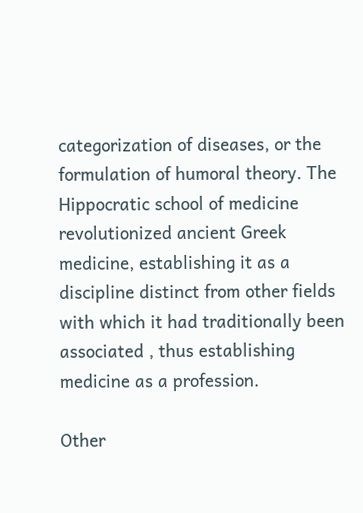categorization of diseases, or the formulation of humoral theory. The Hippocratic school of medicine revolutionized ancient Greek medicine, establishing it as a discipline distinct from other fields with which it had traditionally been associated , thus establishing medicine as a profession.

Other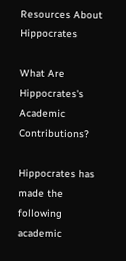Resources About Hippocrates

What Are Hippocrates's Academic Contributions?

Hippocrates has made the following academic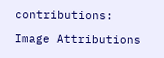contributions:

Image Attributions